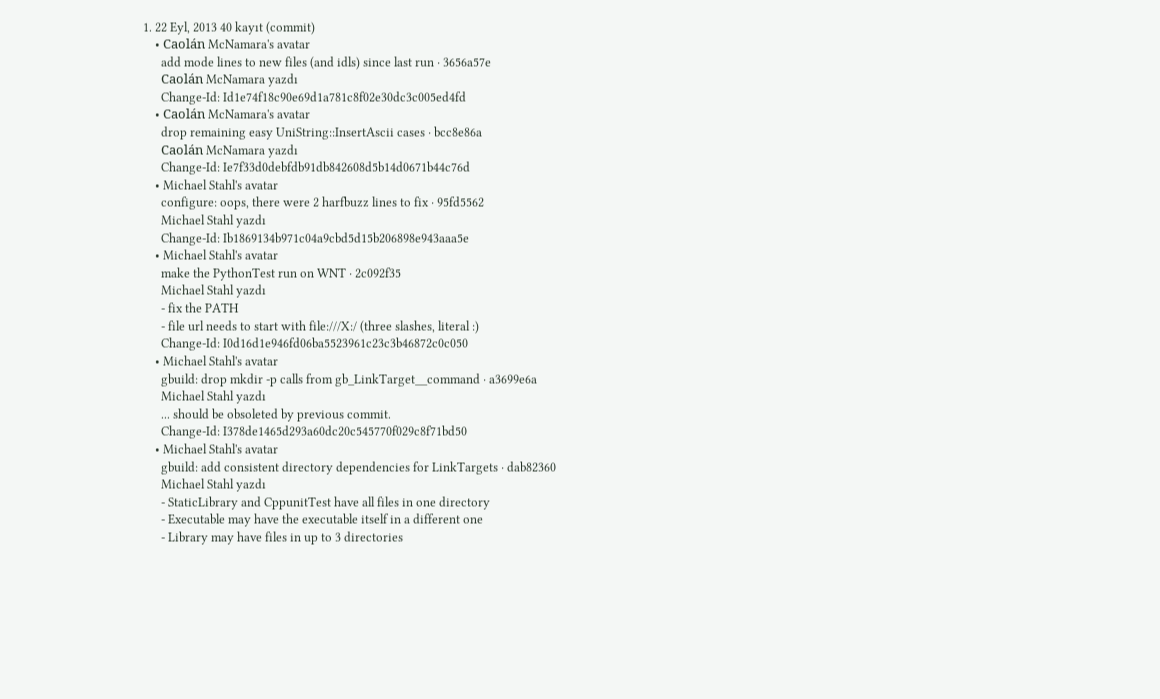1. 22 Eyl, 2013 40 kayıt (commit)
    • Caolán McNamara's avatar
      add mode lines to new files (and idls) since last run · 3656a57e
      Caolán McNamara yazdı
      Change-Id: Id1e74f18c90e69d1a781c8f02e30dc3c005ed4fd
    • Caolán McNamara's avatar
      drop remaining easy UniString::InsertAscii cases · bcc8e86a
      Caolán McNamara yazdı
      Change-Id: Ie7f33d0debfdb91db842608d5b14d0671b44c76d
    • Michael Stahl's avatar
      configure: oops, there were 2 harfbuzz lines to fix · 95fd5562
      Michael Stahl yazdı
      Change-Id: Ib1869134b971c04a9cbd5d15b206898e943aaa5e
    • Michael Stahl's avatar
      make the PythonTest run on WNT · 2c092f35
      Michael Stahl yazdı
      - fix the PATH
      - file url needs to start with file:///X:/ (three slashes, literal :)
      Change-Id: I0d16d1e946fd06ba5523961c23c3b46872c0c050
    • Michael Stahl's avatar
      gbuild: drop mkdir -p calls from gb_LinkTarget__command · a3699e6a
      Michael Stahl yazdı
      ... should be obsoleted by previous commit.
      Change-Id: I378de1465d293a60dc20c545770f029c8f71bd50
    • Michael Stahl's avatar
      gbuild: add consistent directory dependencies for LinkTargets · dab82360
      Michael Stahl yazdı
      - StaticLibrary and CppunitTest have all files in one directory
      - Executable may have the executable itself in a different one
      - Library may have files in up to 3 directories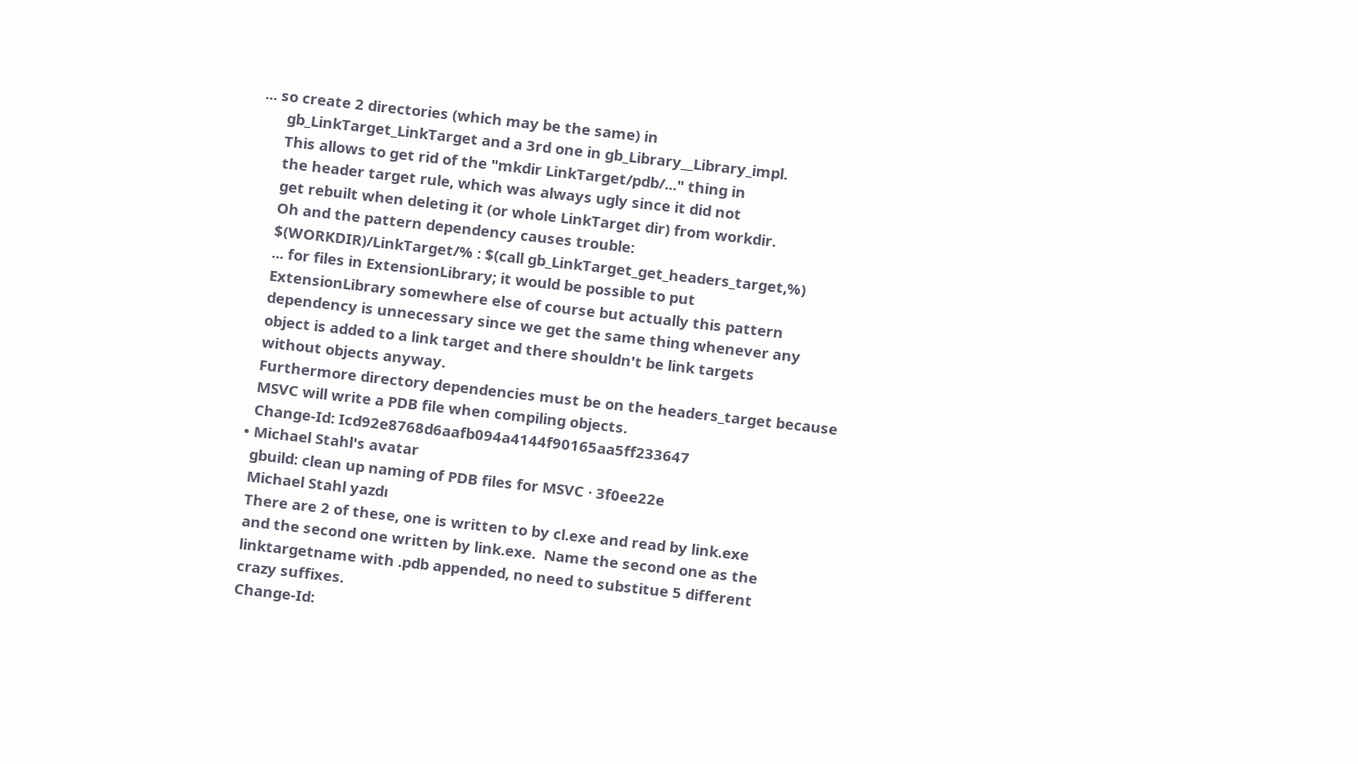... so create 2 directories (which may be the same) in
      gb_LinkTarget_LinkTarget and a 3rd one in gb_Library__Library_impl.
      This allows to get rid of the "mkdir LinkTarget/pdb/..." thing in
      the header target rule, which was always ugly since it did not
      get rebuilt when deleting it (or whole LinkTarget dir) from workdir.
      Oh and the pattern dependency causes trouble:
      $(WORKDIR)/LinkTarget/% : $(call gb_LinkTarget_get_headers_target,%)
      ... for files in ExtensionLibrary; it would be possible to put
      ExtensionLibrary somewhere else of course but actually this pattern
      dependency is unnecessary since we get the same thing whenever any
      object is added to a link target and there shouldn't be link targets
      without objects anyway.
      Furthermore directory dependencies must be on the headers_target because
      MSVC will write a PDB file when compiling objects.
      Change-Id: Icd92e8768d6aafb094a4144f90165aa5ff233647
    • Michael Stahl's avatar
      gbuild: clean up naming of PDB files for MSVC · 3f0ee22e
      Michael Stahl yazdı
      There are 2 of these, one is written to by cl.exe and read by link.exe
      and the second one written by link.exe.  Name the second one as the
      linktargetname with .pdb appended, no need to substitue 5 different
      crazy suffixes.
      Change-Id: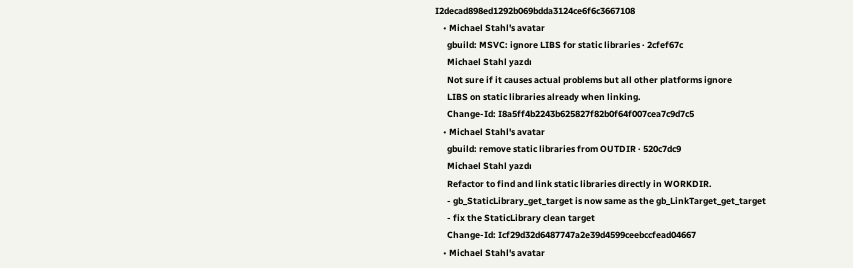I2decad898ed1292b069bdda3124ce6f6c3667108
    • Michael Stahl's avatar
      gbuild: MSVC: ignore LIBS for static libraries · 2cfef67c
      Michael Stahl yazdı
      Not sure if it causes actual problems but all other platforms ignore
      LIBS on static libraries already when linking.
      Change-Id: I8a5ff4b2243b625827f82b0f64f007cea7c9d7c5
    • Michael Stahl's avatar
      gbuild: remove static libraries from OUTDIR · 520c7dc9
      Michael Stahl yazdı
      Refactor to find and link static libraries directly in WORKDIR.
      - gb_StaticLibrary_get_target is now same as the gb_LinkTarget_get_target
      - fix the StaticLibrary clean target
      Change-Id: Icf29d32d6487747a2e39d4599ceebccfead04667
    • Michael Stahl's avatar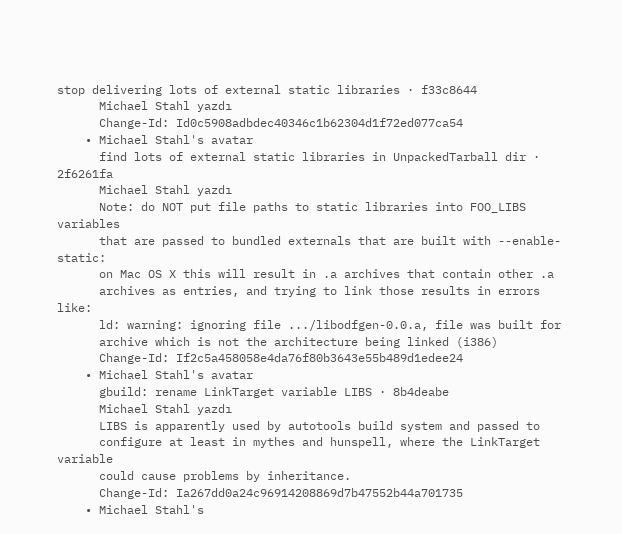stop delivering lots of external static libraries · f33c8644
      Michael Stahl yazdı
      Change-Id: Id0c5908adbdec40346c1b62304d1f72ed077ca54
    • Michael Stahl's avatar
      find lots of external static libraries in UnpackedTarball dir · 2f6261fa
      Michael Stahl yazdı
      Note: do NOT put file paths to static libraries into FOO_LIBS variables
      that are passed to bundled externals that are built with --enable-static:
      on Mac OS X this will result in .a archives that contain other .a
      archives as entries, and trying to link those results in errors like:
      ld: warning: ignoring file .../libodfgen-0.0.a, file was built for
      archive which is not the architecture being linked (i386)
      Change-Id: If2c5a458058e4da76f80b3643e55b489d1edee24
    • Michael Stahl's avatar
      gbuild: rename LinkTarget variable LIBS · 8b4deabe
      Michael Stahl yazdı
      LIBS is apparently used by autotools build system and passed to
      configure at least in mythes and hunspell, where the LinkTarget variable
      could cause problems by inheritance.
      Change-Id: Ia267dd0a24c96914208869d7b47552b44a701735
    • Michael Stahl's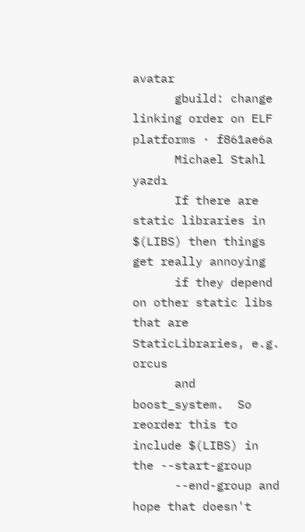avatar
      gbuild: change linking order on ELF platforms · f861ae6a
      Michael Stahl yazdı
      If there are static libraries in $(LIBS) then things get really annoying
      if they depend on other static libs that are StaticLibraries, e.g. orcus
      and boost_system.  So reorder this to include $(LIBS) in the --start-group
      --end-group and hope that doesn't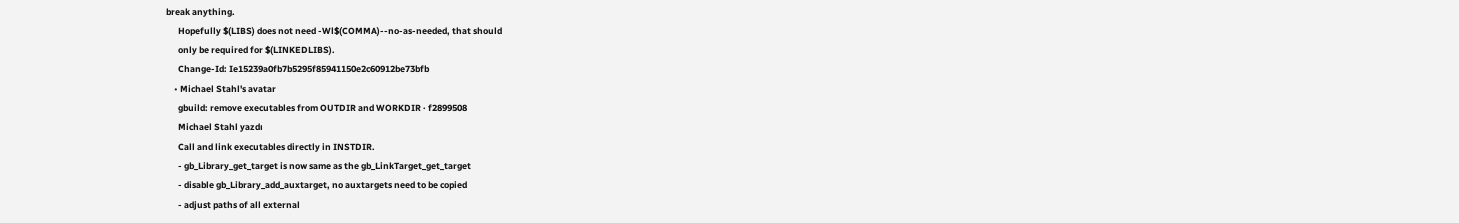break anything.
      Hopefully $(LIBS) does not need -Wl$(COMMA)--no-as-needed, that should
      only be required for $(LINKEDLIBS).
      Change-Id: Ie15239a0fb7b5295f85941150e2c60912be73bfb
    • Michael Stahl's avatar
      gbuild: remove executables from OUTDIR and WORKDIR · f2899508
      Michael Stahl yazdı
      Call and link executables directly in INSTDIR.
      - gb_Library_get_target is now same as the gb_LinkTarget_get_target
      - disable gb_Library_add_auxtarget, no auxtargets need to be copied
      - adjust paths of all external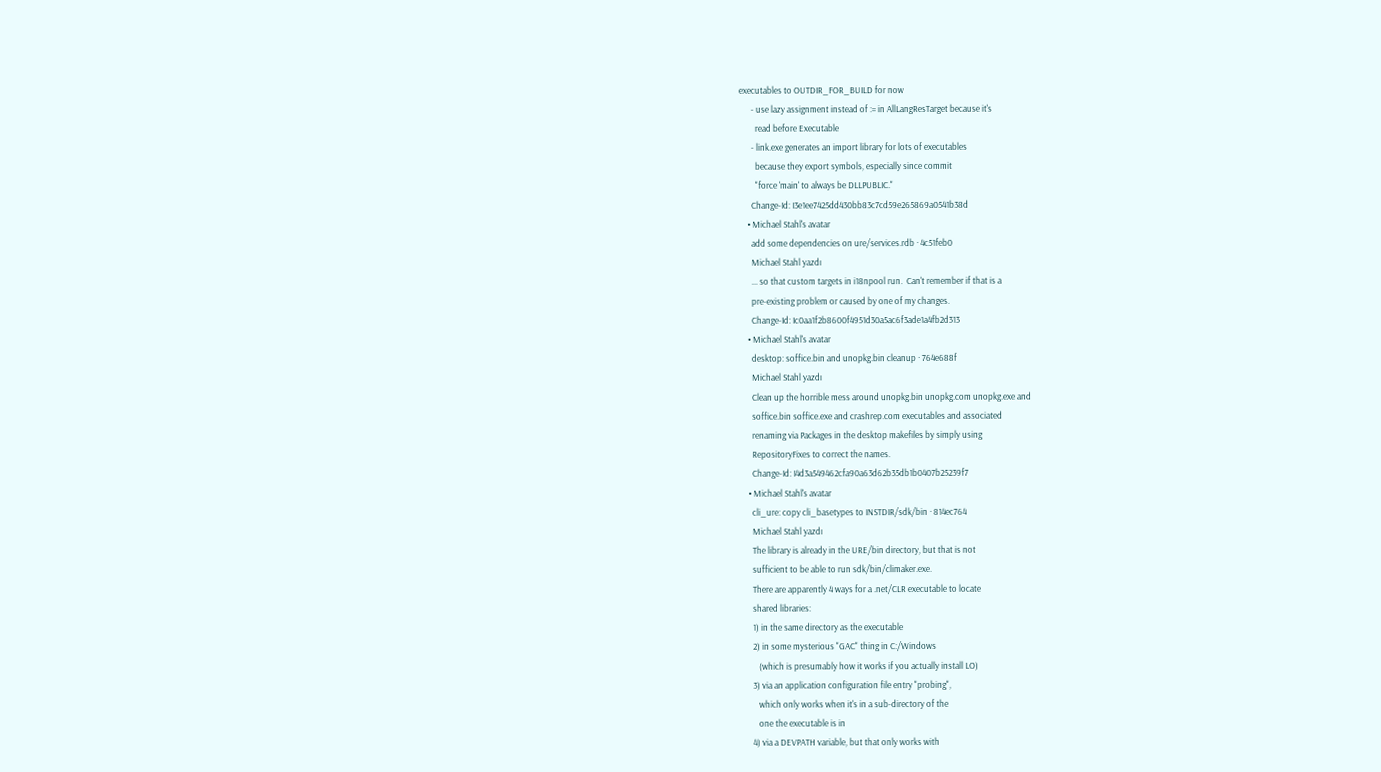executables to OUTDIR_FOR_BUILD for now
      - use lazy assignment instead of := in AllLangResTarget because it's
        read before Executable
      - link.exe generates an import library for lots of executables
        because they export symbols, especially since commit
        "force 'main' to always be DLLPUBLIC."
      Change-Id: I3e1ee7425dd430bb83c7cd59e265869a0541b38d
    • Michael Stahl's avatar
      add some dependencies on ure/services.rdb · 4c51feb0
      Michael Stahl yazdı
      ... so that custom targets in i18npool run.  Can't remember if that is a
      pre-existing problem or caused by one of my changes.
      Change-Id: Ic0aa1f2b8600f4951d30a5ac6f3ade1a4fb2d313
    • Michael Stahl's avatar
      desktop: soffice.bin and unopkg.bin cleanup · 764e688f
      Michael Stahl yazdı
      Clean up the horrible mess around unopkg.bin unopkg.com unopkg.exe and
      soffice.bin soffice.exe and crashrep.com executables and associated
      renaming via Packages in the desktop makefiles by simply using
      RepositoryFixes to correct the names.
      Change-Id: I4d3a549462cfa90a63d62b35db1b0407b25239f7
    • Michael Stahl's avatar
      cli_ure: copy cli_basetypes to INSTDIR/sdk/bin · 814ec764
      Michael Stahl yazdı
      The library is already in the URE/bin directory, but that is not
      sufficient to be able to run sdk/bin/climaker.exe.
      There are apparently 4 ways for a .net/CLR executable to locate
      shared libraries:
      1) in the same directory as the executable
      2) in some mysterious "GAC" thing in C:/Windows
         (which is presumably how it works if you actually install LO)
      3) via an application configuration file entry "probing",
         which only works when it's in a sub-directory of the
         one the executable is in
      4) via a DEVPATH variable, but that only works with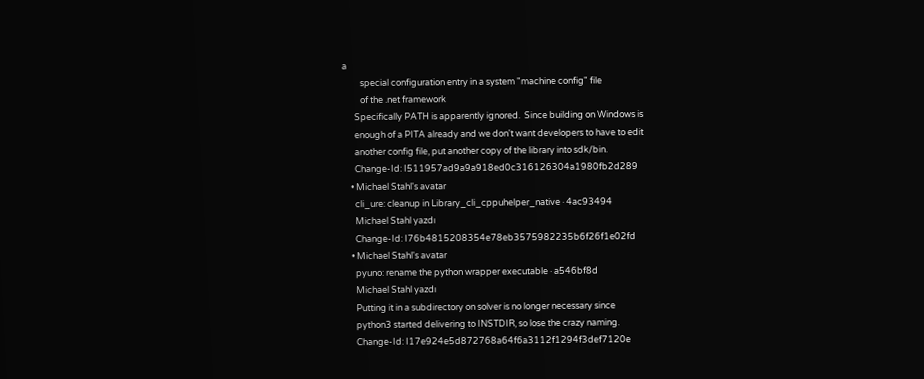a
         special configuration entry in a system "machine config" file
         of the .net framework
      Specifically PATH is apparently ignored.  Since building on Windows is
      enough of a PITA already and we don't want developers to have to edit
      another config file, put another copy of the library into sdk/bin.
      Change-Id: I511957ad9a9a918ed0c316126304a1980fb2d289
    • Michael Stahl's avatar
      cli_ure: cleanup in Library_cli_cppuhelper_native · 4ac93494
      Michael Stahl yazdı
      Change-Id: I76b4815208354e78eb3575982235b6f26f1e02fd
    • Michael Stahl's avatar
      pyuno: rename the python wrapper executable · a546bf8d
      Michael Stahl yazdı
      Putting it in a subdirectory on solver is no longer necessary since
      python3 started delivering to INSTDIR, so lose the crazy naming.
      Change-Id: I17e924e5d872768a64f6a3112f1294f3def7120e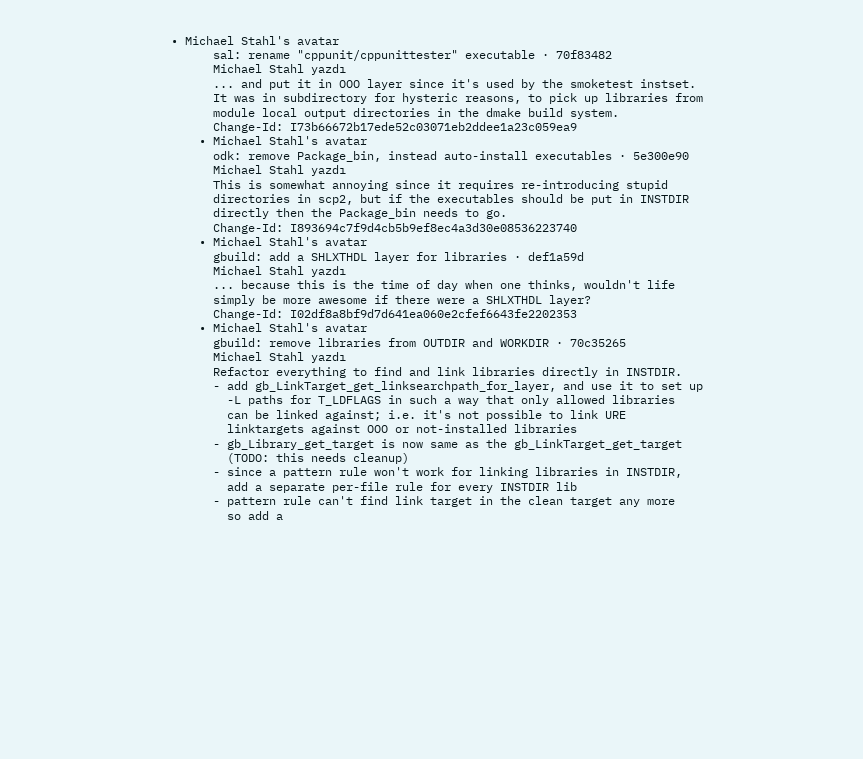• Michael Stahl's avatar
      sal: rename "cppunit/cppunittester" executable · 70f83482
      Michael Stahl yazdı
      ... and put it in OOO layer since it's used by the smoketest instset.
      It was in subdirectory for hysteric reasons, to pick up libraries from
      module local output directories in the dmake build system.
      Change-Id: I73b66672b17ede52c03071eb2ddee1a23c059ea9
    • Michael Stahl's avatar
      odk: remove Package_bin, instead auto-install executables · 5e300e90
      Michael Stahl yazdı
      This is somewhat annoying since it requires re-introducing stupid
      directories in scp2, but if the executables should be put in INSTDIR
      directly then the Package_bin needs to go.
      Change-Id: I893694c7f9d4cb5b9ef8ec4a3d30e08536223740
    • Michael Stahl's avatar
      gbuild: add a SHLXTHDL layer for libraries · def1a59d
      Michael Stahl yazdı
      ... because this is the time of day when one thinks, wouldn't life
      simply be more awesome if there were a SHLXTHDL layer?
      Change-Id: I02df8a8bf9d7d641ea060e2cfef6643fe2202353
    • Michael Stahl's avatar
      gbuild: remove libraries from OUTDIR and WORKDIR · 70c35265
      Michael Stahl yazdı
      Refactor everything to find and link libraries directly in INSTDIR.
      - add gb_LinkTarget_get_linksearchpath_for_layer, and use it to set up
        -L paths for T_LDFLAGS in such a way that only allowed libraries
        can be linked against; i.e. it's not possible to link URE
        linktargets against OOO or not-installed libraries
      - gb_Library_get_target is now same as the gb_LinkTarget_get_target
        (TODO: this needs cleanup)
      - since a pattern rule won't work for linking libraries in INSTDIR,
        add a separate per-file rule for every INSTDIR lib
      - pattern rule can't find link target in the clean target any more
        so add a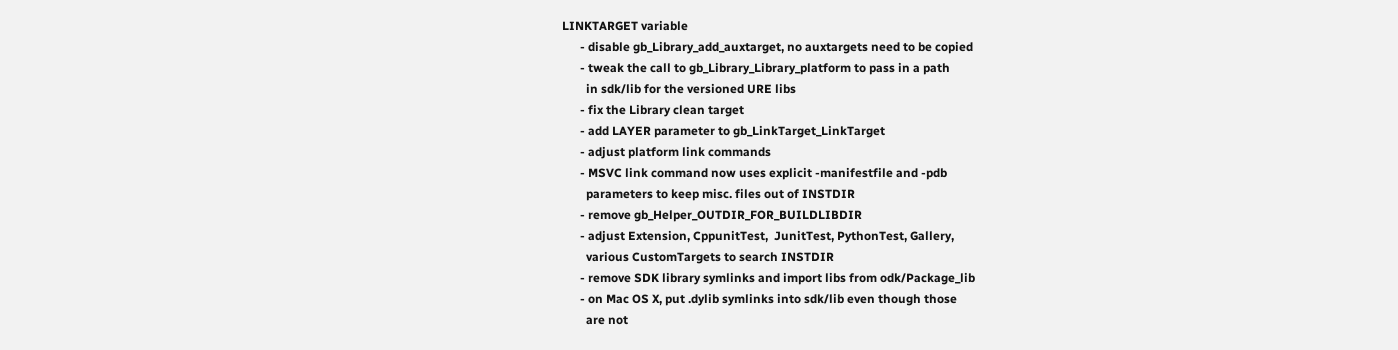LINKTARGET variable
      - disable gb_Library_add_auxtarget, no auxtargets need to be copied
      - tweak the call to gb_Library_Library_platform to pass in a path
        in sdk/lib for the versioned URE libs
      - fix the Library clean target
      - add LAYER parameter to gb_LinkTarget_LinkTarget
      - adjust platform link commands
      - MSVC link command now uses explicit -manifestfile and -pdb
        parameters to keep misc. files out of INSTDIR
      - remove gb_Helper_OUTDIR_FOR_BUILDLIBDIR
      - adjust Extension, CppunitTest,  JunitTest, PythonTest, Gallery,
        various CustomTargets to search INSTDIR
      - remove SDK library symlinks and import libs from odk/Package_lib
      - on Mac OS X, put .dylib symlinks into sdk/lib even though those
        are not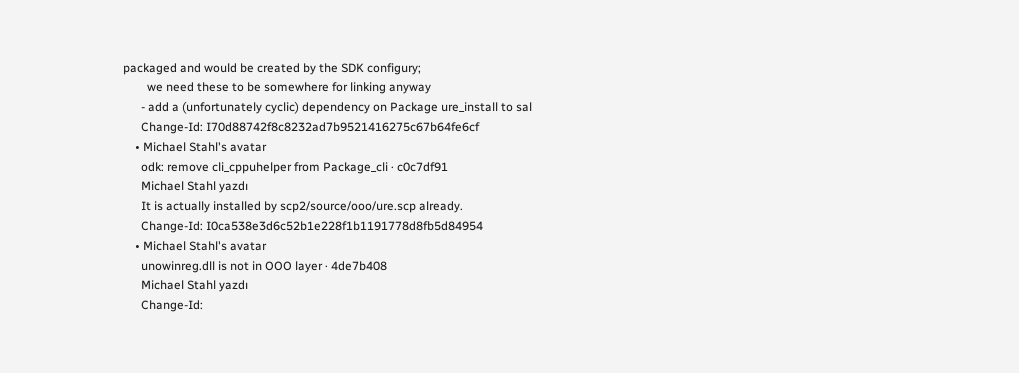packaged and would be created by the SDK configury;
        we need these to be somewhere for linking anyway
      - add a (unfortunately cyclic) dependency on Package ure_install to sal
      Change-Id: I70d88742f8c8232ad7b9521416275c67b64fe6cf
    • Michael Stahl's avatar
      odk: remove cli_cppuhelper from Package_cli · c0c7df91
      Michael Stahl yazdı
      It is actually installed by scp2/source/ooo/ure.scp already.
      Change-Id: I0ca538e3d6c52b1e228f1b1191778d8fb5d84954
    • Michael Stahl's avatar
      unowinreg.dll is not in OOO layer · 4de7b408
      Michael Stahl yazdı
      Change-Id: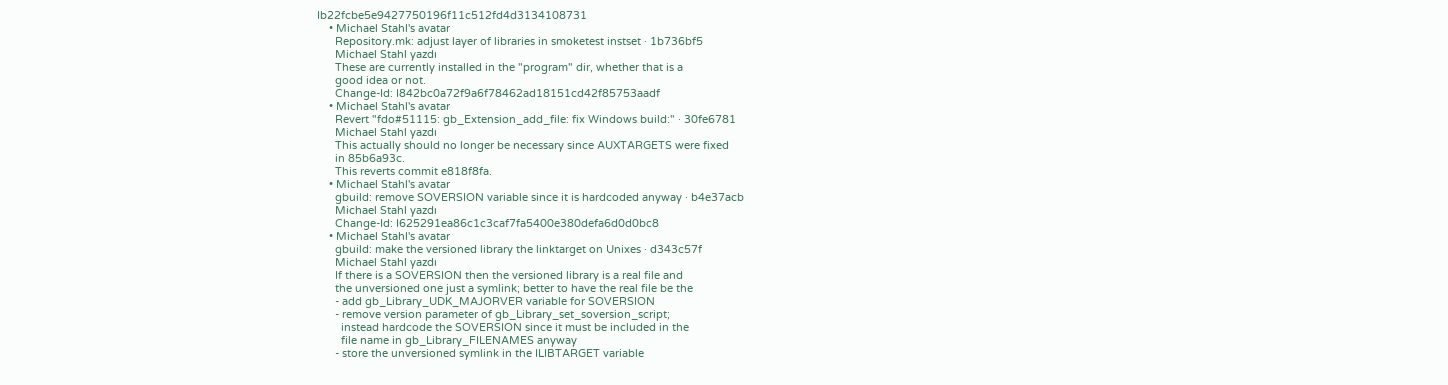Ib22fcbe5e9427750196f11c512fd4d3134108731
    • Michael Stahl's avatar
      Repository.mk: adjust layer of libraries in smoketest instset · 1b736bf5
      Michael Stahl yazdı
      These are currently installed in the "program" dir, whether that is a
      good idea or not.
      Change-Id: I842bc0a72f9a6f78462ad18151cd42f85753aadf
    • Michael Stahl's avatar
      Revert "fdo#51115: gb_Extension_add_file: fix Windows build:" · 30fe6781
      Michael Stahl yazdı
      This actually should no longer be necessary since AUXTARGETS were fixed
      in 85b6a93c.
      This reverts commit e818f8fa.
    • Michael Stahl's avatar
      gbuild: remove SOVERSION variable since it is hardcoded anyway · b4e37acb
      Michael Stahl yazdı
      Change-Id: I625291ea86c1c3caf7fa5400e380defa6d0d0bc8
    • Michael Stahl's avatar
      gbuild: make the versioned library the linktarget on Unixes · d343c57f
      Michael Stahl yazdı
      If there is a SOVERSION then the versioned library is a real file and
      the unversioned one just a symlink; better to have the real file be the
      - add gb_Library_UDK_MAJORVER variable for SOVERSION
      - remove version parameter of gb_Library_set_soversion_script;
        instead hardcode the SOVERSION since it must be included in the
        file name in gb_Library_FILENAMES anyway
      - store the unversioned symlink in the ILIBTARGET variable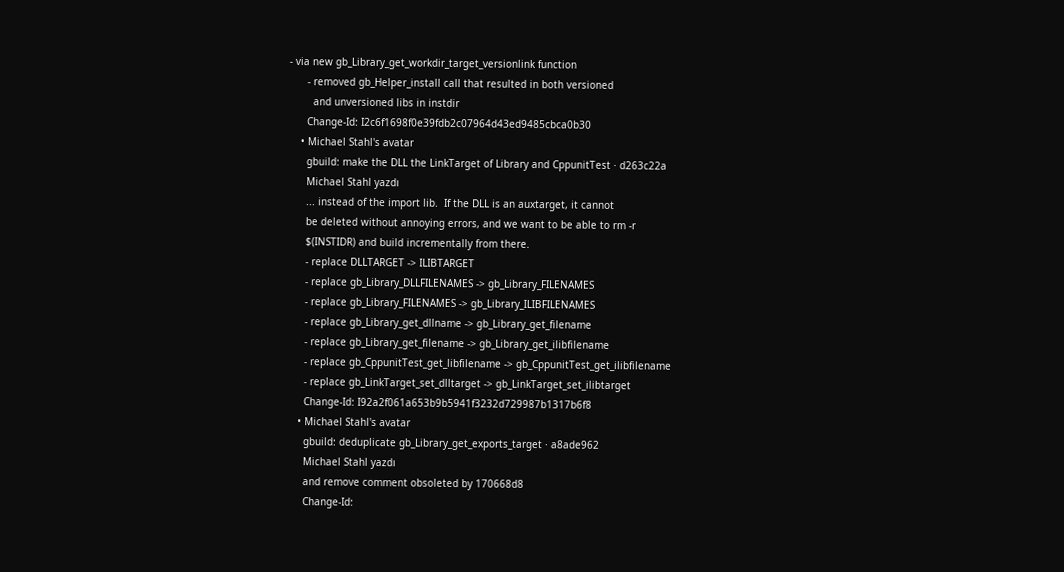- via new gb_Library_get_workdir_target_versionlink function
      - removed gb_Helper_install call that resulted in both versioned
        and unversioned libs in instdir
      Change-Id: I2c6f1698f0e39fdb2c07964d43ed9485cbca0b30
    • Michael Stahl's avatar
      gbuild: make the DLL the LinkTarget of Library and CppunitTest · d263c22a
      Michael Stahl yazdı
      ... instead of the import lib.  If the DLL is an auxtarget, it cannot
      be deleted without annoying errors, and we want to be able to rm -r
      $(INSTIDR) and build incrementally from there.
      - replace DLLTARGET -> ILIBTARGET
      - replace gb_Library_DLLFILENAMES -> gb_Library_FILENAMES
      - replace gb_Library_FILENAMES -> gb_Library_ILIBFILENAMES
      - replace gb_Library_get_dllname -> gb_Library_get_filename
      - replace gb_Library_get_filename -> gb_Library_get_ilibfilename
      - replace gb_CppunitTest_get_libfilename -> gb_CppunitTest_get_ilibfilename
      - replace gb_LinkTarget_set_dlltarget -> gb_LinkTarget_set_ilibtarget
      Change-Id: I92a2f061a653b9b5941f3232d729987b1317b6f8
    • Michael Stahl's avatar
      gbuild: deduplicate gb_Library_get_exports_target · a8ade962
      Michael Stahl yazdı
      and remove comment obsoleted by 170668d8
      Change-Id: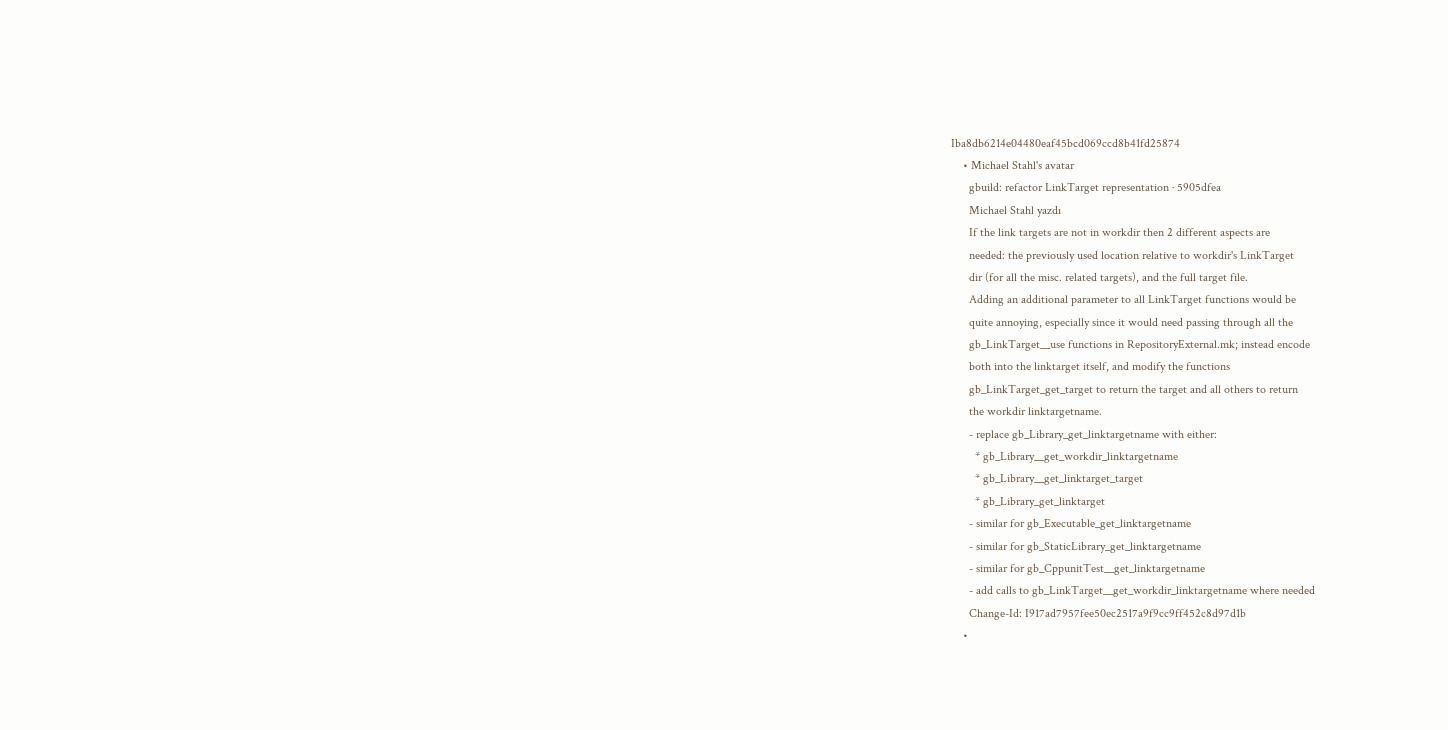Iba8db6214e04480eaf45bcd069ccd8b41fd25874
    • Michael Stahl's avatar
      gbuild: refactor LinkTarget representation · 5905dfea
      Michael Stahl yazdı
      If the link targets are not in workdir then 2 different aspects are
      needed: the previously used location relative to workdir's LinkTarget
      dir (for all the misc. related targets), and the full target file.
      Adding an additional parameter to all LinkTarget functions would be
      quite annoying, especially since it would need passing through all the
      gb_LinkTarget__use functions in RepositoryExternal.mk; instead encode
      both into the linktarget itself, and modify the functions
      gb_LinkTarget_get_target to return the target and all others to return
      the workdir linktargetname.
      - replace gb_Library_get_linktargetname with either:
        * gb_Library__get_workdir_linktargetname
        * gb_Library__get_linktarget_target
        * gb_Library_get_linktarget
      - similar for gb_Executable_get_linktargetname
      - similar for gb_StaticLibrary_get_linktargetname
      - similar for gb_CppunitTest__get_linktargetname
      - add calls to gb_LinkTarget__get_workdir_linktargetname where needed
      Change-Id: I917ad7957fee50ec2517a9f9cc9ff452c8d97d1b
    •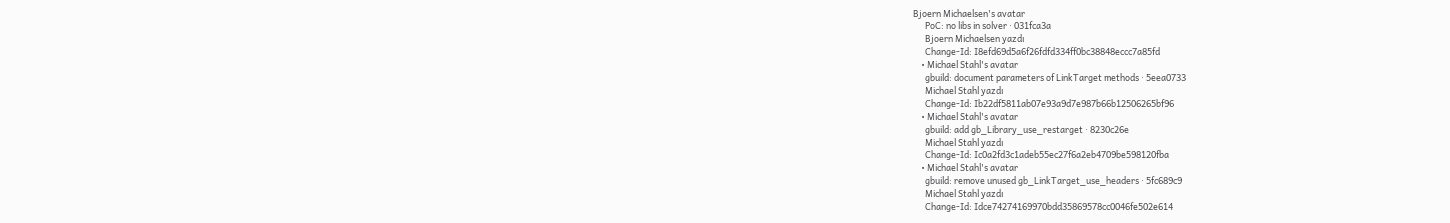Bjoern Michaelsen's avatar
      PoC: no libs in solver · 031fca3a
      Bjoern Michaelsen yazdı
      Change-Id: I8efd69d5a6f26fdfd334ff0bc38848eccc7a85fd
    • Michael Stahl's avatar
      gbuild: document parameters of LinkTarget methods · 5eea0733
      Michael Stahl yazdı
      Change-Id: Ib22df5811ab07e93a9d7e987b66b12506265bf96
    • Michael Stahl's avatar
      gbuild: add gb_Library_use_restarget · 8230c26e
      Michael Stahl yazdı
      Change-Id: Ic0a2fd3c1adeb55ec27f6a2eb4709be598120fba
    • Michael Stahl's avatar
      gbuild: remove unused gb_LinkTarget_use_headers · 5fc689c9
      Michael Stahl yazdı
      Change-Id: Idce74274169970bdd35869578cc0046fe502e614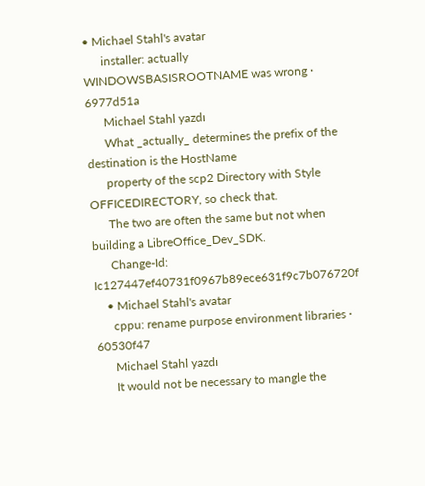• Michael Stahl's avatar
      installer: actually WINDOWSBASISROOTNAME was wrong · 6977d51a
      Michael Stahl yazdı
      What _actually_ determines the prefix of the destination is the HostName
      property of the scp2 Directory with Style OFFICEDIRECTORY, so check that.
      The two are often the same but not when building a LibreOffice_Dev_SDK.
      Change-Id: Ic127447ef40731f0967b89ece631f9c7b076720f
    • Michael Stahl's avatar
      cppu: rename purpose environment libraries · 60530f47
      Michael Stahl yazdı
      It would not be necessary to mangle the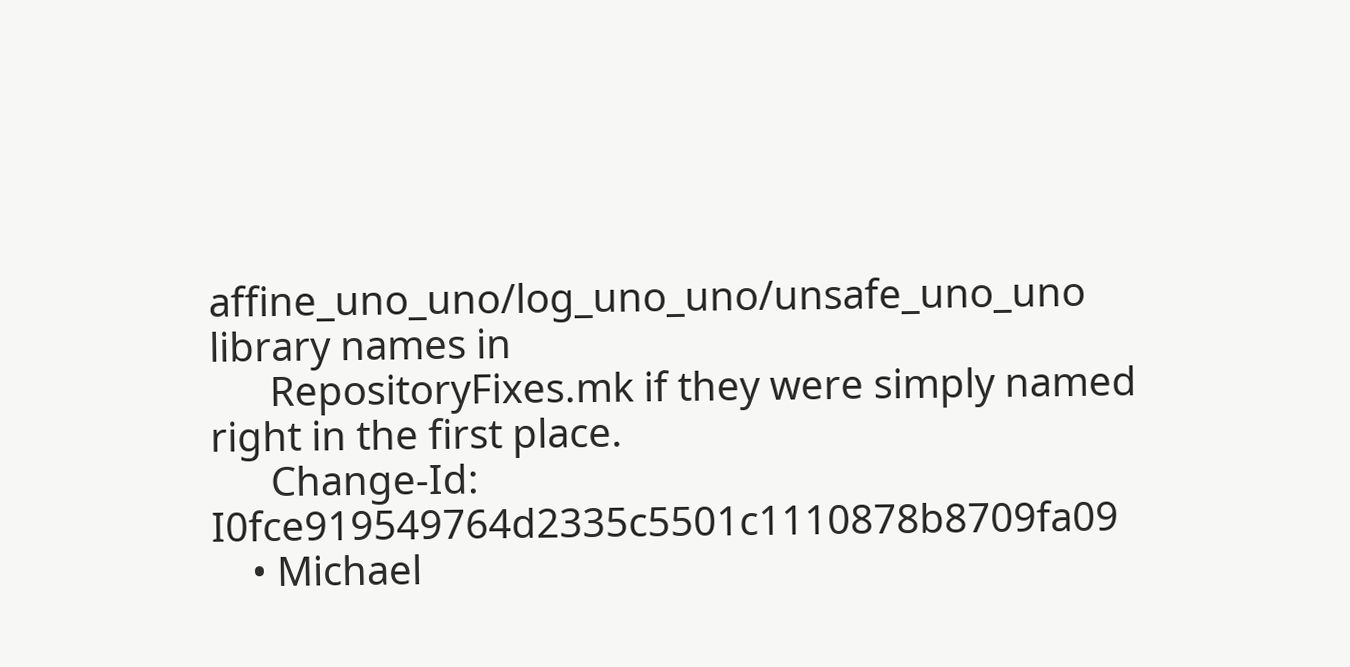affine_uno_uno/log_uno_uno/unsafe_uno_uno library names in
      RepositoryFixes.mk if they were simply named right in the first place.
      Change-Id: I0fce919549764d2335c5501c1110878b8709fa09
    • Michael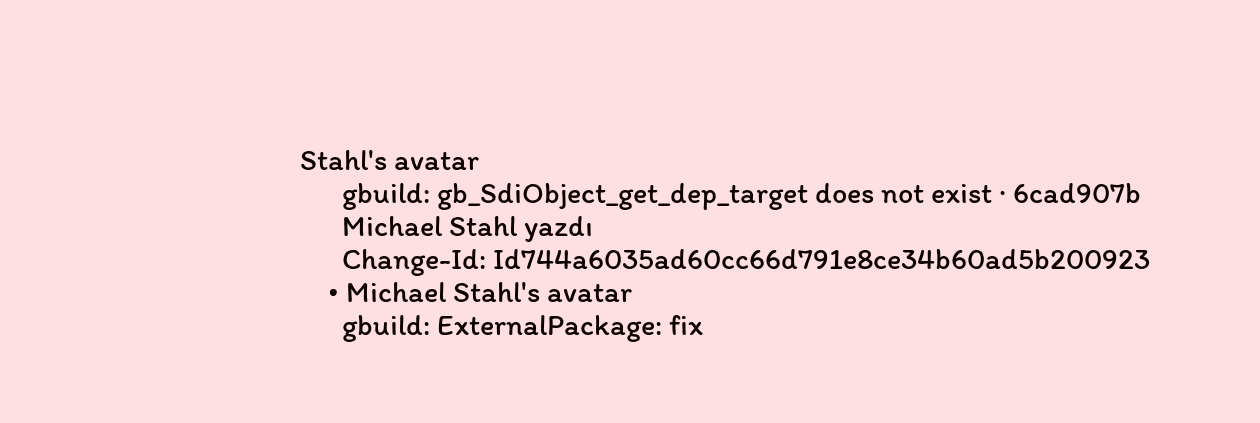Stahl's avatar
      gbuild: gb_SdiObject_get_dep_target does not exist · 6cad907b
      Michael Stahl yazdı
      Change-Id: Id744a6035ad60cc66d791e8ce34b60ad5b200923
    • Michael Stahl's avatar
      gbuild: ExternalPackage: fix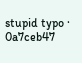stupid typo · 0a7ceb47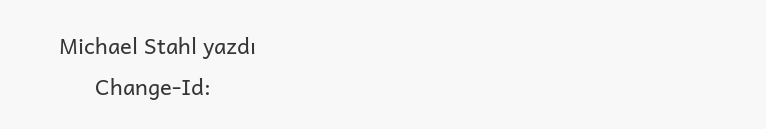Michael Stahl yazdı
      Change-Id: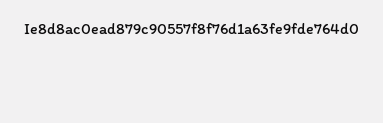Ie8d8ac0ead879c90557f8f76d1a63fe9fde764d0